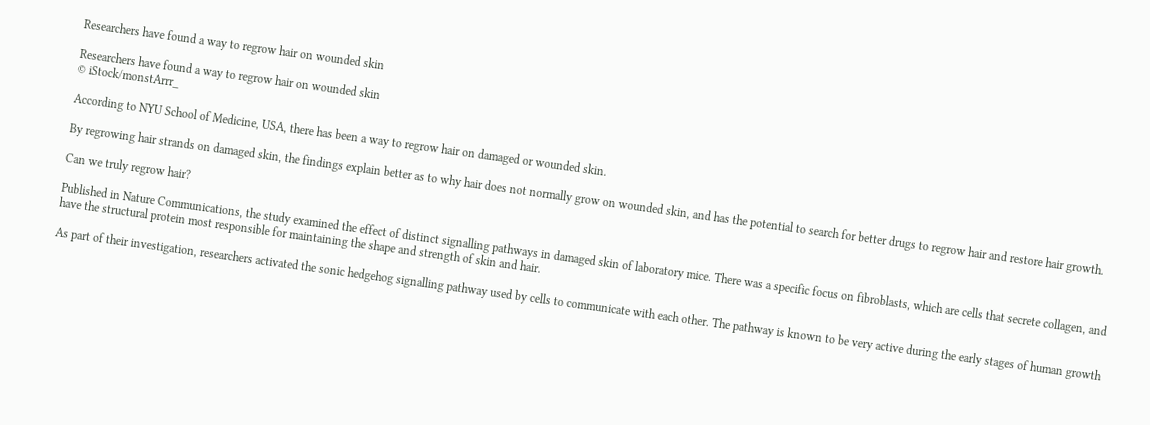Researchers have found a way to regrow hair on wounded skin

Researchers have found a way to regrow hair on wounded skin
© iStock/monstArrr_

According to NYU School of Medicine, USA, there has been a way to regrow hair on damaged or wounded skin.

By regrowing hair strands on damaged skin, the findings explain better as to why hair does not normally grow on wounded skin, and has the potential to search for better drugs to regrow hair and restore hair growth.

Can we truly regrow hair?

Published in Nature Communications, the study examined the effect of distinct signalling pathways in damaged skin of laboratory mice. There was a specific focus on fibroblasts, which are cells that secrete collagen, and have the structural protein most responsible for maintaining the shape and strength of skin and hair.

As part of their investigation, researchers activated the sonic hedgehog signalling pathway used by cells to communicate with each other. The pathway is known to be very active during the early stages of human growth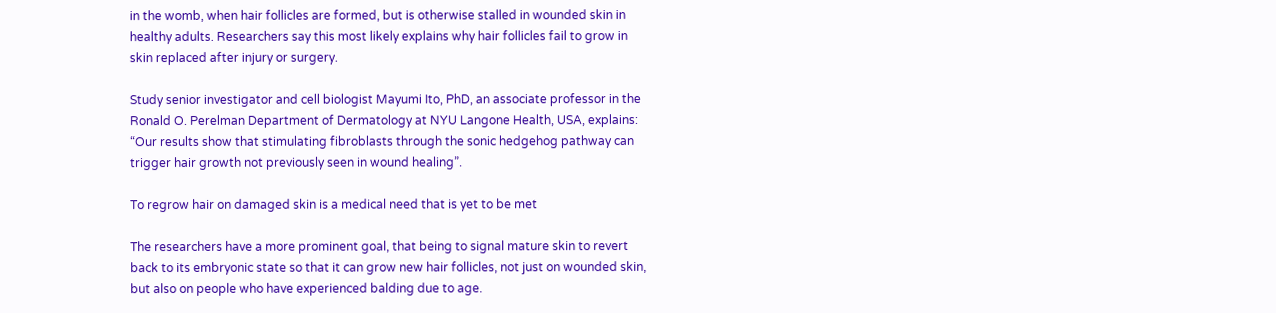in the womb, when hair follicles are formed, but is otherwise stalled in wounded skin in healthy adults. Researchers say this most likely explains why hair follicles fail to grow in skin replaced after injury or surgery.

Study senior investigator and cell biologist Mayumi Ito, PhD, an associate professor in the Ronald O. Perelman Department of Dermatology at NYU Langone Health, USA, explains: “Our results show that stimulating fibroblasts through the sonic hedgehog pathway can trigger hair growth not previously seen in wound healing”.

To regrow hair on damaged skin is a medical need that is yet to be met

The researchers have a more prominent goal, that being to signal mature skin to revert back to its embryonic state so that it can grow new hair follicles, not just on wounded skin, but also on people who have experienced balding due to age.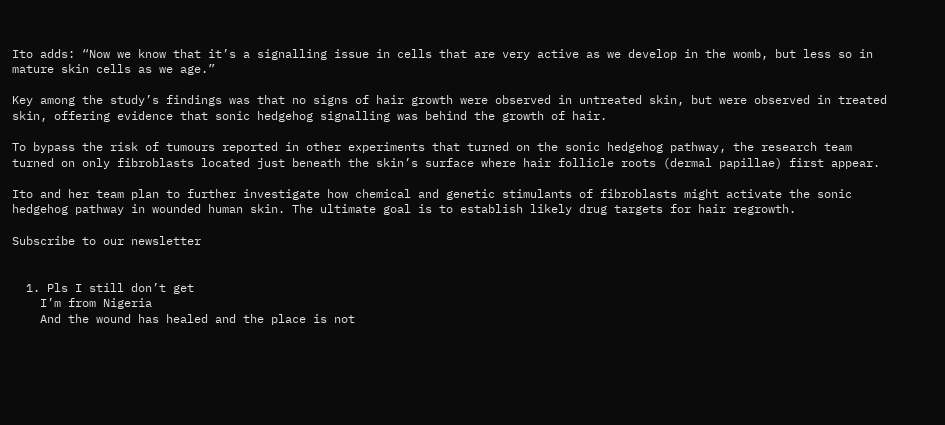Ito adds: “Now we know that it’s a signalling issue in cells that are very active as we develop in the womb, but less so in mature skin cells as we age.”

Key among the study’s findings was that no signs of hair growth were observed in untreated skin, but were observed in treated skin, offering evidence that sonic hedgehog signalling was behind the growth of hair.

To bypass the risk of tumours reported in other experiments that turned on the sonic hedgehog pathway, the research team turned on only fibroblasts located just beneath the skin’s surface where hair follicle roots (dermal papillae) first appear.

Ito and her team plan to further investigate how chemical and genetic stimulants of fibroblasts might activate the sonic hedgehog pathway in wounded human skin. The ultimate goal is to establish likely drug targets for hair regrowth.

Subscribe to our newsletter


  1. Pls I still don’t get
    I’m from Nigeria
    And the wound has healed and the place is not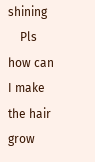shining
    Pls how can I make the hair grow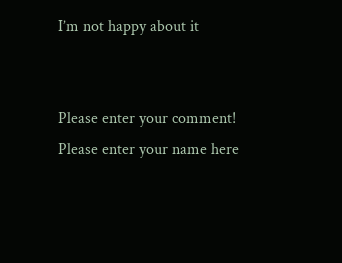I’m not happy about it


Please enter your comment!
Please enter your name here